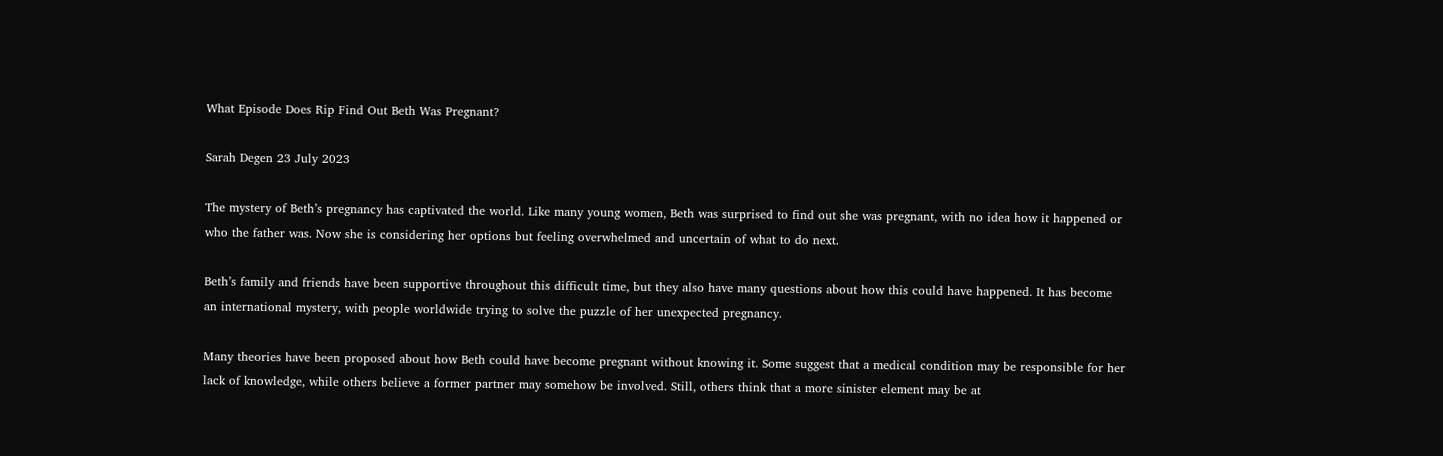What Episode Does Rip Find Out Beth Was Pregnant?

Sarah Degen 23 July 2023

The mystery of Beth’s pregnancy has captivated the world. Like many young women, Beth was surprised to find out she was pregnant, with no idea how it happened or who the father was. Now she is considering her options but feeling overwhelmed and uncertain of what to do next.

Beth’s family and friends have been supportive throughout this difficult time, but they also have many questions about how this could have happened. It has become an international mystery, with people worldwide trying to solve the puzzle of her unexpected pregnancy.

Many theories have been proposed about how Beth could have become pregnant without knowing it. Some suggest that a medical condition may be responsible for her lack of knowledge, while others believe a former partner may somehow be involved. Still, others think that a more sinister element may be at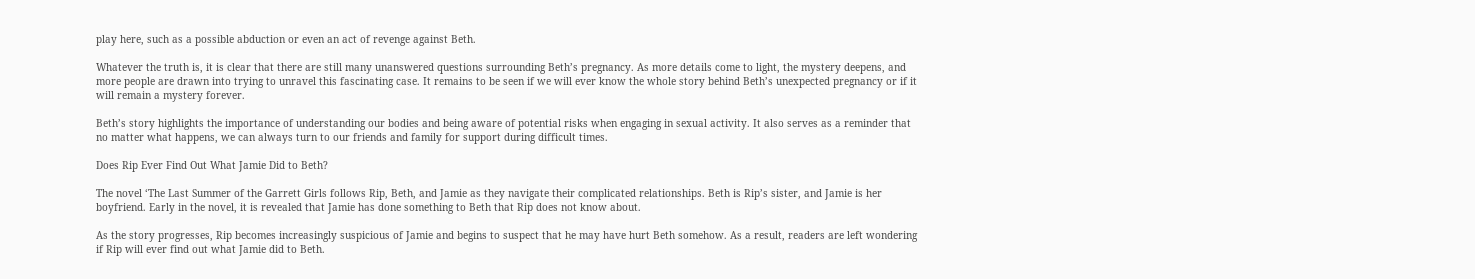play here, such as a possible abduction or even an act of revenge against Beth.

Whatever the truth is, it is clear that there are still many unanswered questions surrounding Beth’s pregnancy. As more details come to light, the mystery deepens, and more people are drawn into trying to unravel this fascinating case. It remains to be seen if we will ever know the whole story behind Beth’s unexpected pregnancy or if it will remain a mystery forever.

Beth’s story highlights the importance of understanding our bodies and being aware of potential risks when engaging in sexual activity. It also serves as a reminder that no matter what happens, we can always turn to our friends and family for support during difficult times.

Does Rip Ever Find Out What Jamie Did to Beth?

The novel ‘The Last Summer of the Garrett Girls follows Rip, Beth, and Jamie as they navigate their complicated relationships. Beth is Rip’s sister, and Jamie is her boyfriend. Early in the novel, it is revealed that Jamie has done something to Beth that Rip does not know about.

As the story progresses, Rip becomes increasingly suspicious of Jamie and begins to suspect that he may have hurt Beth somehow. As a result, readers are left wondering if Rip will ever find out what Jamie did to Beth.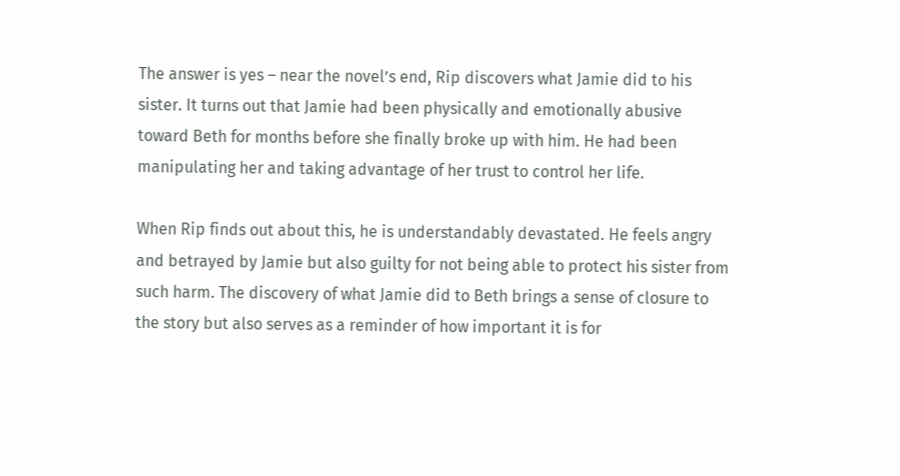The answer is yes – near the novel’s end, Rip discovers what Jamie did to his sister. It turns out that Jamie had been physically and emotionally abusive toward Beth for months before she finally broke up with him. He had been manipulating her and taking advantage of her trust to control her life.

When Rip finds out about this, he is understandably devastated. He feels angry and betrayed by Jamie but also guilty for not being able to protect his sister from such harm. The discovery of what Jamie did to Beth brings a sense of closure to the story but also serves as a reminder of how important it is for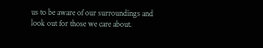us to be aware of our surroundings and look out for those we care about.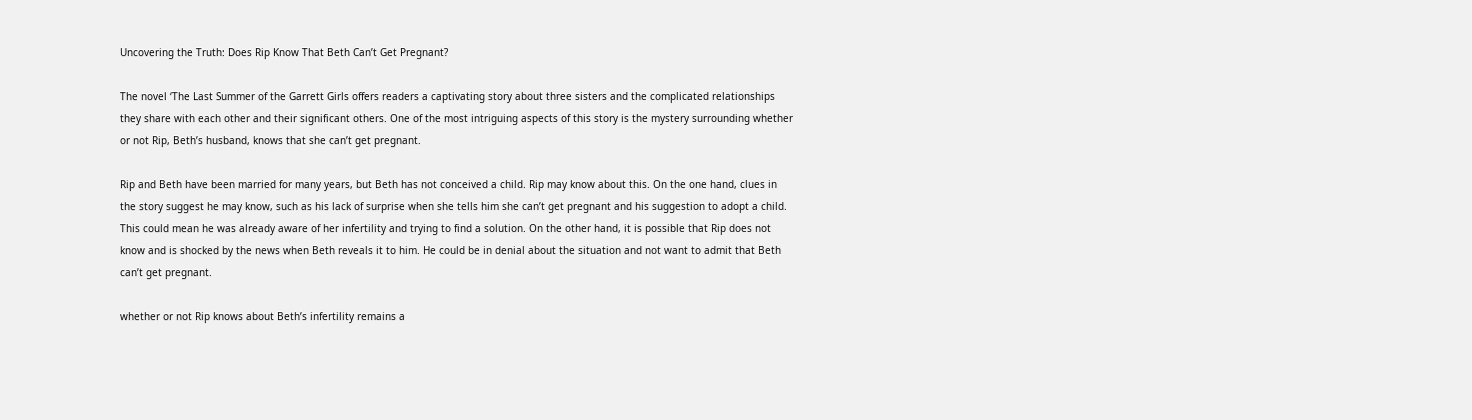Uncovering the Truth: Does Rip Know That Beth Can’t Get Pregnant?

The novel ‘The Last Summer of the Garrett Girls offers readers a captivating story about three sisters and the complicated relationships they share with each other and their significant others. One of the most intriguing aspects of this story is the mystery surrounding whether or not Rip, Beth’s husband, knows that she can’t get pregnant.

Rip and Beth have been married for many years, but Beth has not conceived a child. Rip may know about this. On the one hand, clues in the story suggest he may know, such as his lack of surprise when she tells him she can’t get pregnant and his suggestion to adopt a child. This could mean he was already aware of her infertility and trying to find a solution. On the other hand, it is possible that Rip does not know and is shocked by the news when Beth reveals it to him. He could be in denial about the situation and not want to admit that Beth can’t get pregnant.

whether or not Rip knows about Beth’s infertility remains a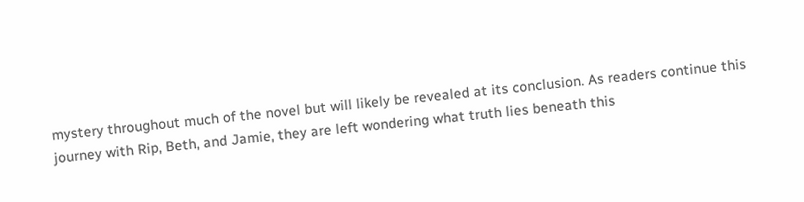mystery throughout much of the novel but will likely be revealed at its conclusion. As readers continue this journey with Rip, Beth, and Jamie, they are left wondering what truth lies beneath this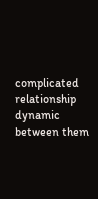complicated relationship dynamic between them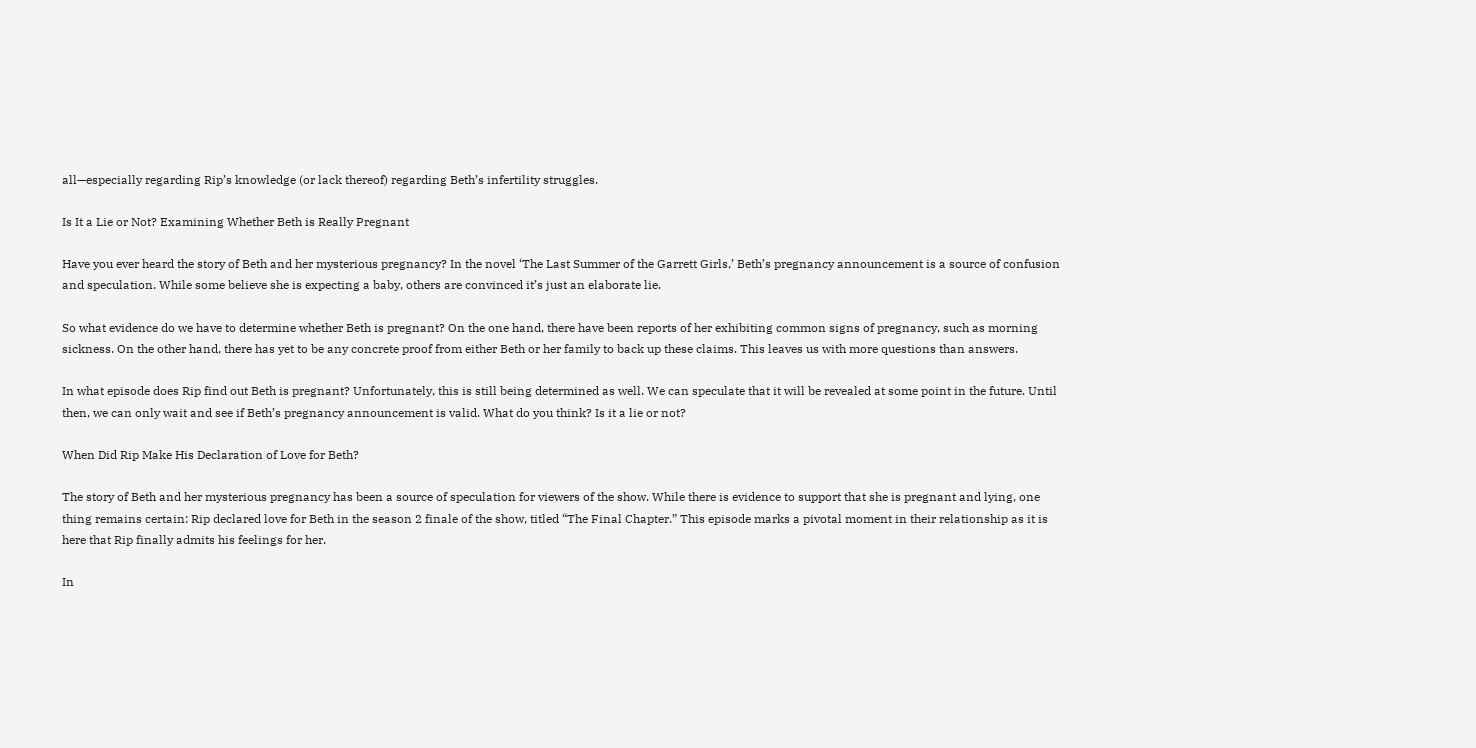all—especially regarding Rip’s knowledge (or lack thereof) regarding Beth’s infertility struggles.

Is It a Lie or Not? Examining Whether Beth is Really Pregnant

Have you ever heard the story of Beth and her mysterious pregnancy? In the novel ‘The Last Summer of the Garrett Girls,’ Beth’s pregnancy announcement is a source of confusion and speculation. While some believe she is expecting a baby, others are convinced it’s just an elaborate lie.

So what evidence do we have to determine whether Beth is pregnant? On the one hand, there have been reports of her exhibiting common signs of pregnancy, such as morning sickness. On the other hand, there has yet to be any concrete proof from either Beth or her family to back up these claims. This leaves us with more questions than answers.

In what episode does Rip find out Beth is pregnant? Unfortunately, this is still being determined as well. We can speculate that it will be revealed at some point in the future. Until then, we can only wait and see if Beth’s pregnancy announcement is valid. What do you think? Is it a lie or not?

When Did Rip Make His Declaration of Love for Beth?

The story of Beth and her mysterious pregnancy has been a source of speculation for viewers of the show. While there is evidence to support that she is pregnant and lying, one thing remains certain: Rip declared love for Beth in the season 2 finale of the show, titled “The Final Chapter.” This episode marks a pivotal moment in their relationship as it is here that Rip finally admits his feelings for her.

In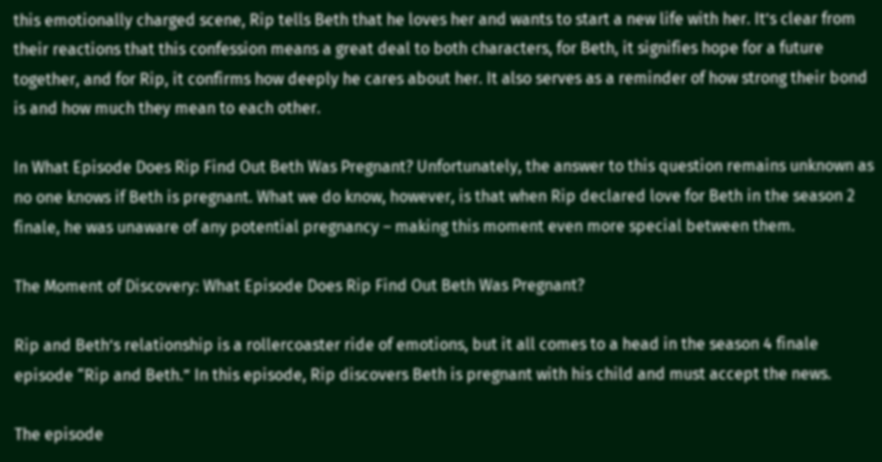this emotionally charged scene, Rip tells Beth that he loves her and wants to start a new life with her. It’s clear from their reactions that this confession means a great deal to both characters, for Beth, it signifies hope for a future together, and for Rip, it confirms how deeply he cares about her. It also serves as a reminder of how strong their bond is and how much they mean to each other.

In What Episode Does Rip Find Out Beth Was Pregnant? Unfortunately, the answer to this question remains unknown as no one knows if Beth is pregnant. What we do know, however, is that when Rip declared love for Beth in the season 2 finale, he was unaware of any potential pregnancy – making this moment even more special between them.

The Moment of Discovery: What Episode Does Rip Find Out Beth Was Pregnant?

Rip and Beth’s relationship is a rollercoaster ride of emotions, but it all comes to a head in the season 4 finale episode “Rip and Beth.” In this episode, Rip discovers Beth is pregnant with his child and must accept the news.

The episode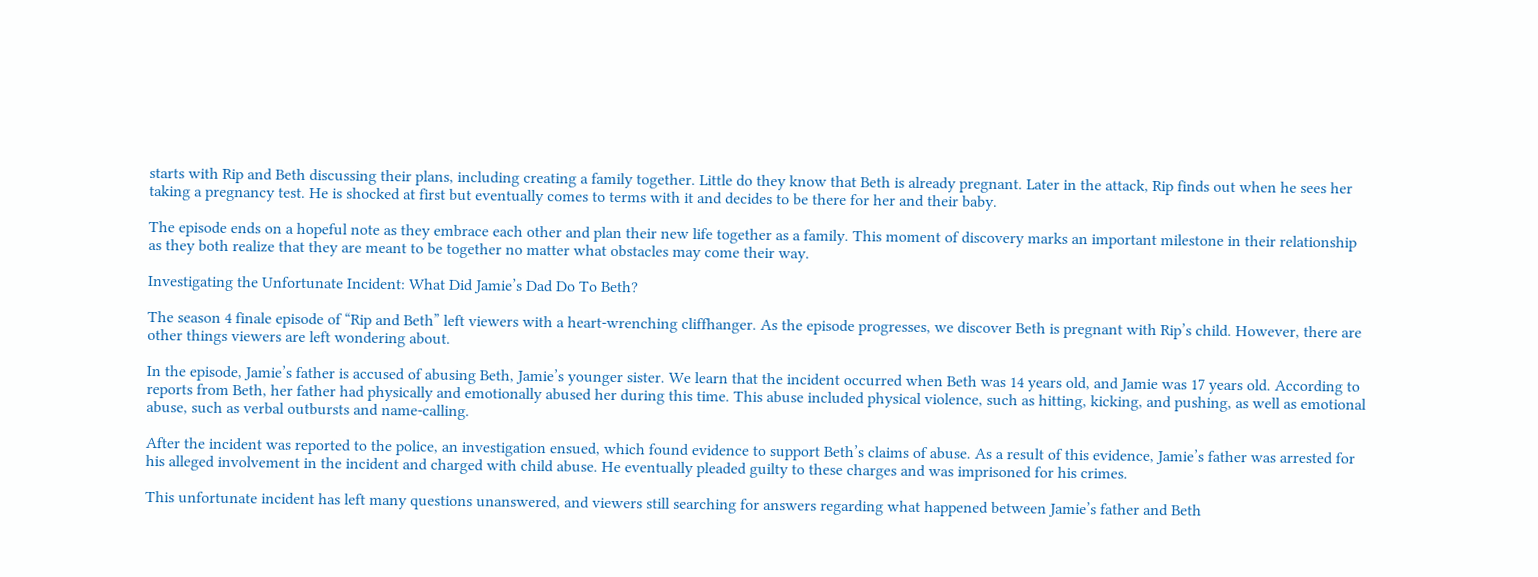starts with Rip and Beth discussing their plans, including creating a family together. Little do they know that Beth is already pregnant. Later in the attack, Rip finds out when he sees her taking a pregnancy test. He is shocked at first but eventually comes to terms with it and decides to be there for her and their baby.

The episode ends on a hopeful note as they embrace each other and plan their new life together as a family. This moment of discovery marks an important milestone in their relationship as they both realize that they are meant to be together no matter what obstacles may come their way.

Investigating the Unfortunate Incident: What Did Jamie’s Dad Do To Beth?

The season 4 finale episode of “Rip and Beth” left viewers with a heart-wrenching cliffhanger. As the episode progresses, we discover Beth is pregnant with Rip’s child. However, there are other things viewers are left wondering about.

In the episode, Jamie’s father is accused of abusing Beth, Jamie’s younger sister. We learn that the incident occurred when Beth was 14 years old, and Jamie was 17 years old. According to reports from Beth, her father had physically and emotionally abused her during this time. This abuse included physical violence, such as hitting, kicking, and pushing, as well as emotional abuse, such as verbal outbursts and name-calling.

After the incident was reported to the police, an investigation ensued, which found evidence to support Beth’s claims of abuse. As a result of this evidence, Jamie’s father was arrested for his alleged involvement in the incident and charged with child abuse. He eventually pleaded guilty to these charges and was imprisoned for his crimes.

This unfortunate incident has left many questions unanswered, and viewers still searching for answers regarding what happened between Jamie’s father and Beth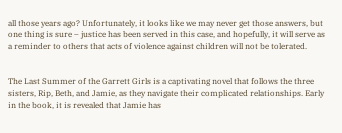all those years ago? Unfortunately, it looks like we may never get those answers, but one thing is sure – justice has been served in this case, and hopefully, it will serve as a reminder to others that acts of violence against children will not be tolerated.


The Last Summer of the Garrett Girls is a captivating novel that follows the three sisters, Rip, Beth, and Jamie, as they navigate their complicated relationships. Early in the book, it is revealed that Jamie has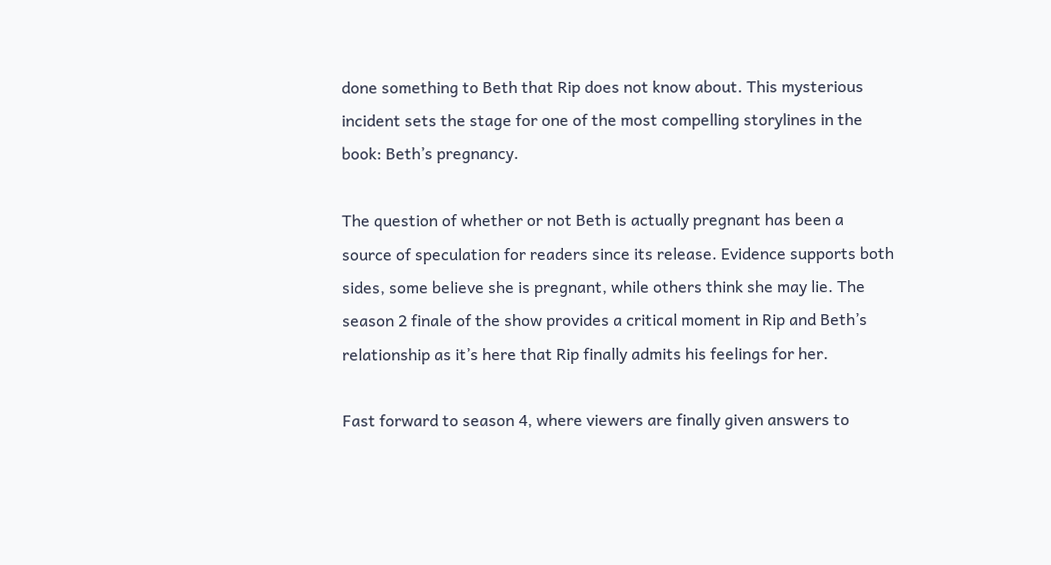done something to Beth that Rip does not know about. This mysterious incident sets the stage for one of the most compelling storylines in the book: Beth’s pregnancy.

The question of whether or not Beth is actually pregnant has been a source of speculation for readers since its release. Evidence supports both sides, some believe she is pregnant, while others think she may lie. The season 2 finale of the show provides a critical moment in Rip and Beth’s relationship as it’s here that Rip finally admits his feelings for her.

Fast forward to season 4, where viewers are finally given answers to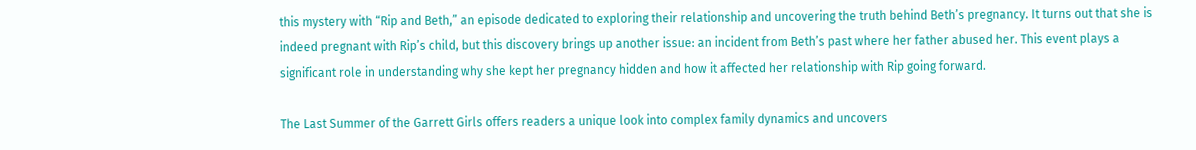this mystery with “Rip and Beth,” an episode dedicated to exploring their relationship and uncovering the truth behind Beth’s pregnancy. It turns out that she is indeed pregnant with Rip’s child, but this discovery brings up another issue: an incident from Beth’s past where her father abused her. This event plays a significant role in understanding why she kept her pregnancy hidden and how it affected her relationship with Rip going forward.

The Last Summer of the Garrett Girls offers readers a unique look into complex family dynamics and uncovers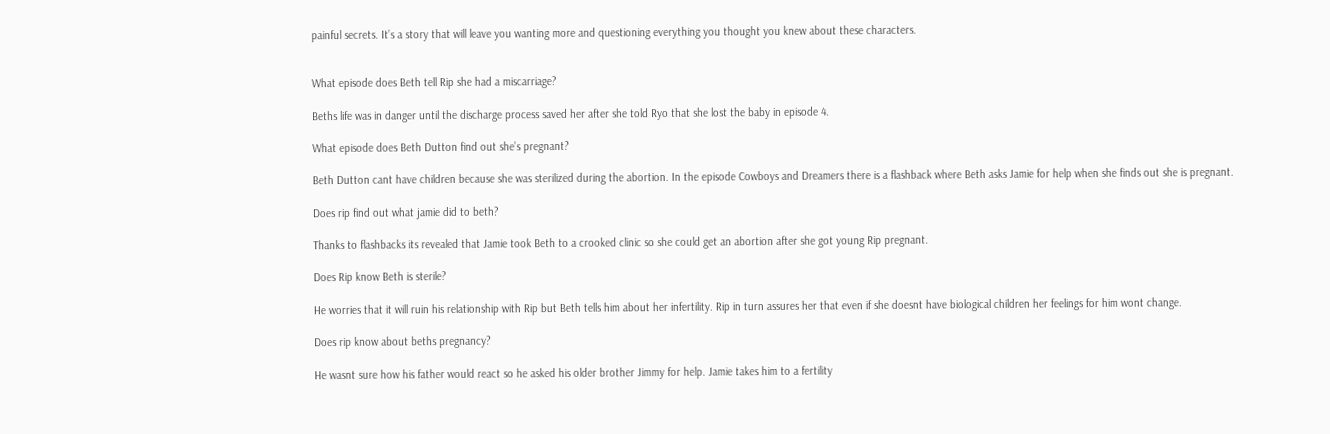painful secrets. It’s a story that will leave you wanting more and questioning everything you thought you knew about these characters.


What episode does Beth tell Rip she had a miscarriage?

Beths life was in danger until the discharge process saved her after she told Ryo that she lost the baby in episode 4.

What episode does Beth Dutton find out she’s pregnant?

Beth Dutton cant have children because she was sterilized during the abortion. In the episode Cowboys and Dreamers there is a flashback where Beth asks Jamie for help when she finds out she is pregnant.

Does rip find out what jamie did to beth?

Thanks to flashbacks its revealed that Jamie took Beth to a crooked clinic so she could get an abortion after she got young Rip pregnant.

Does Rip know Beth is sterile?

He worries that it will ruin his relationship with Rip but Beth tells him about her infertility. Rip in turn assures her that even if she doesnt have biological children her feelings for him wont change.

Does rip know about beths pregnancy?

He wasnt sure how his father would react so he asked his older brother Jimmy for help. Jamie takes him to a fertility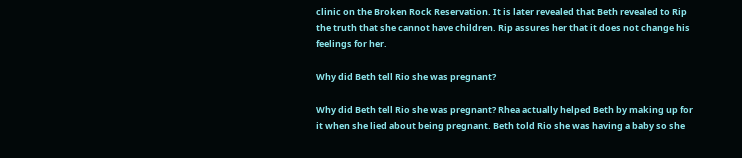clinic on the Broken Rock Reservation. It is later revealed that Beth revealed to Rip the truth that she cannot have children. Rip assures her that it does not change his feelings for her.

Why did Beth tell Rio she was pregnant?

Why did Beth tell Rio she was pregnant? Rhea actually helped Beth by making up for it when she lied about being pregnant. Beth told Rio she was having a baby so she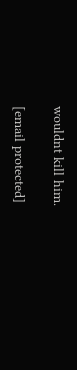wouldnt kill him.

[email protected]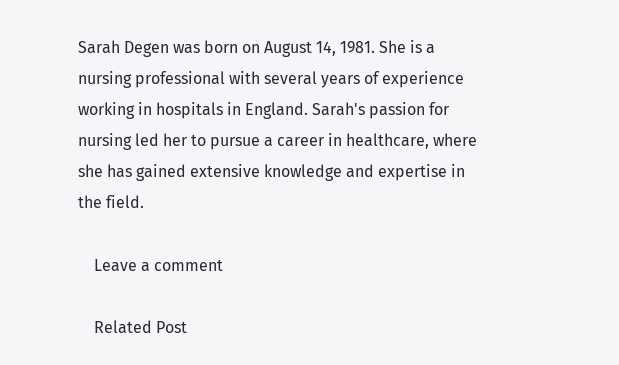Sarah Degen was born on August 14, 1981. She is a nursing professional with several years of experience working in hospitals in England. Sarah's passion for nursing led her to pursue a career in healthcare, where she has gained extensive knowledge and expertise in the field.

    Leave a comment

    Related Post